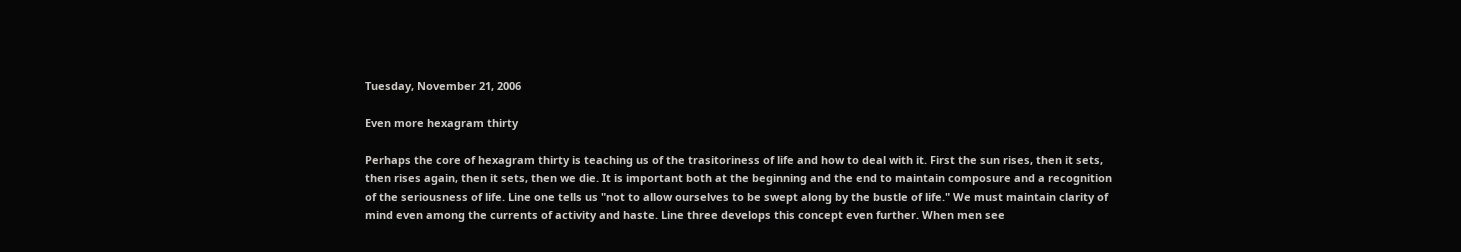Tuesday, November 21, 2006

Even more hexagram thirty

Perhaps the core of hexagram thirty is teaching us of the trasitoriness of life and how to deal with it. First the sun rises, then it sets, then rises again, then it sets, then we die. It is important both at the beginning and the end to maintain composure and a recognition of the seriousness of life. Line one tells us "not to allow ourselves to be swept along by the bustle of life." We must maintain clarity of mind even among the currents of activity and haste. Line three develops this concept even further. When men see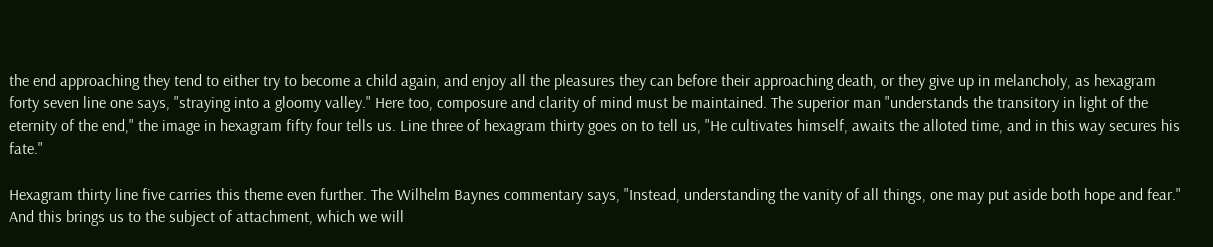the end approaching they tend to either try to become a child again, and enjoy all the pleasures they can before their approaching death, or they give up in melancholy, as hexagram forty seven line one says, "straying into a gloomy valley." Here too, composure and clarity of mind must be maintained. The superior man "understands the transitory in light of the eternity of the end," the image in hexagram fifty four tells us. Line three of hexagram thirty goes on to tell us, "He cultivates himself, awaits the alloted time, and in this way secures his fate."

Hexagram thirty line five carries this theme even further. The Wilhelm Baynes commentary says, "Instead, understanding the vanity of all things, one may put aside both hope and fear." And this brings us to the subject of attachment, which we will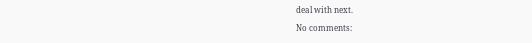deal with next.

No comments: